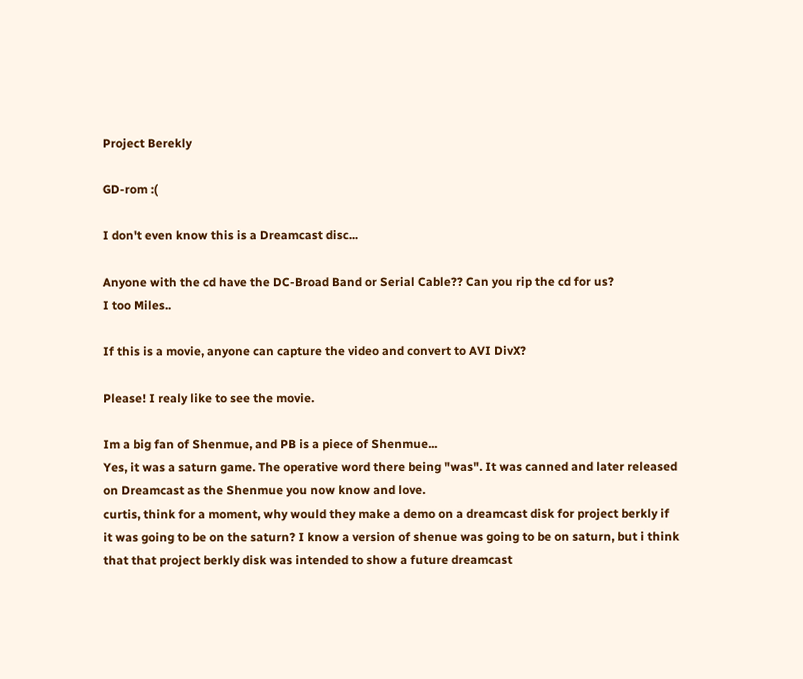Project Berekly

GD-rom :(

I don't even know this is a Dreamcast disc...

Anyone with the cd have the DC-Broad Band or Serial Cable?? Can you rip the cd for us?
I too Miles..

If this is a movie, anyone can capture the video and convert to AVI DivX?

Please! I realy like to see the movie.

Im a big fan of Shenmue, and PB is a piece of Shenmue...
Yes, it was a saturn game. The operative word there being "was". It was canned and later released on Dreamcast as the Shenmue you now know and love.
curtis, think for a moment, why would they make a demo on a dreamcast disk for project berkly if it was going to be on the saturn? I know a version of shenue was going to be on saturn, but i think that that project berkly disk was intended to show a future dreamcast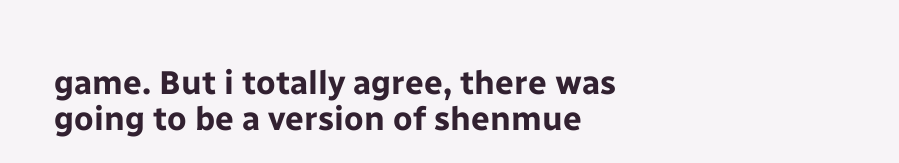game. But i totally agree, there was going to be a version of shenmue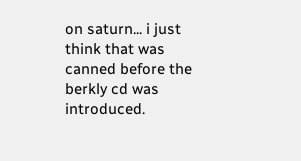on saturn... i just think that was canned before the berkly cd was introduced.